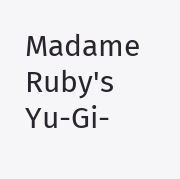Madame Ruby's
Yu-Gi-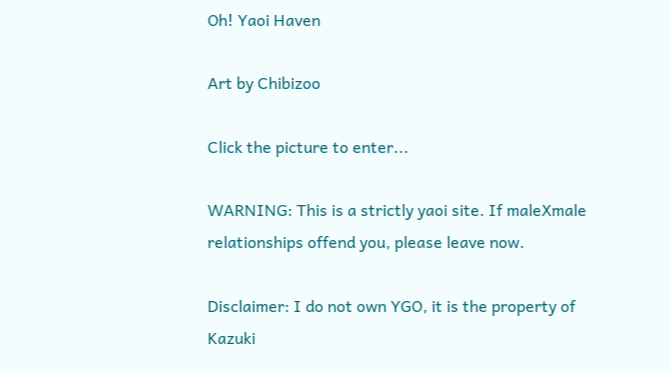Oh! Yaoi Haven

Art by Chibizoo

Click the picture to enter...

WARNING: This is a strictly yaoi site. If maleXmale relationships offend you, please leave now.

Disclaimer: I do not own YGO, it is the property of Kazuki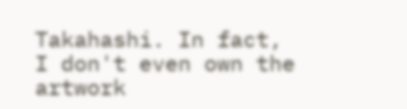Takahashi. In fact, I don't even own the artwork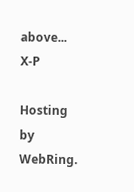above... X-P

Hosting by WebRing.